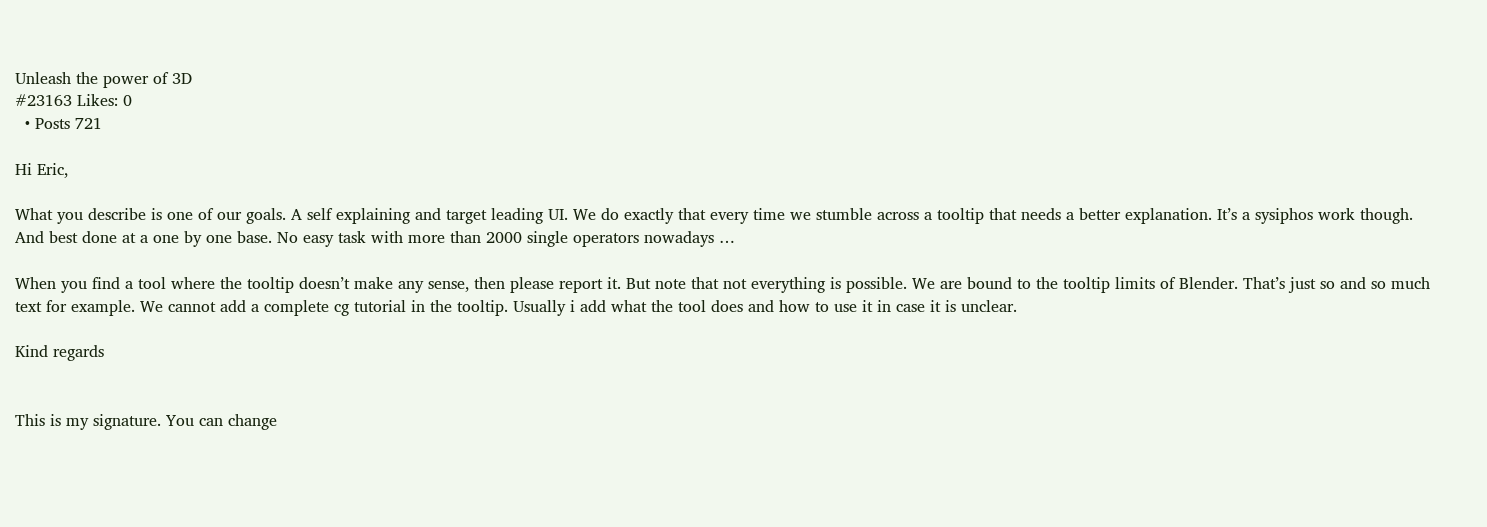Unleash the power of 3D
#23163 Likes: 0
  • Posts 721

Hi Eric,

What you describe is one of our goals. A self explaining and target leading UI. We do exactly that every time we stumble across a tooltip that needs a better explanation. It’s a sysiphos work though. And best done at a one by one base. No easy task with more than 2000 single operators nowadays …

When you find a tool where the tooltip doesn’t make any sense, then please report it. But note that not everything is possible. We are bound to the tooltip limits of Blender. That’s just so and so much text for example. We cannot add a complete cg tutorial in the tooltip. Usually i add what the tool does and how to use it in case it is unclear.

Kind regards


This is my signature. You can change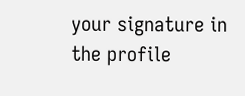your signature in the profile